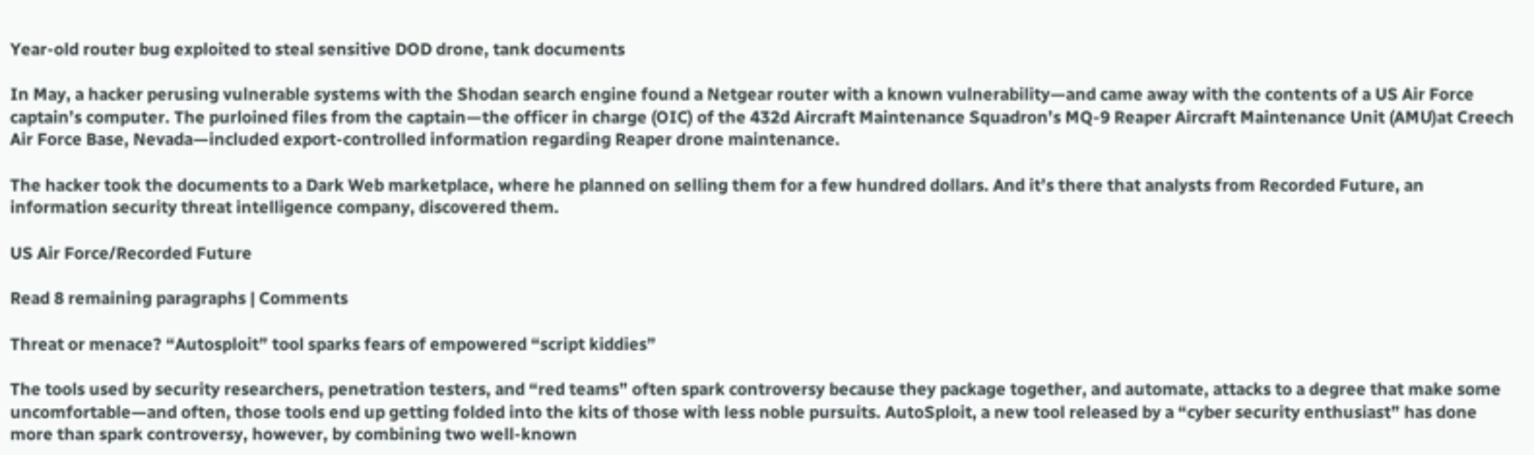Year-old router bug exploited to steal sensitive DOD drone, tank documents

In May, a hacker perusing vulnerable systems with the Shodan search engine found a Netgear router with a known vulnerability—and came away with the contents of a US Air Force captain’s computer. The purloined files from the captain—the officer in charge (OIC) of the 432d Aircraft Maintenance Squadron’s MQ-9 Reaper Aircraft Maintenance Unit (AMU)at Creech Air Force Base, Nevada—included export-controlled information regarding Reaper drone maintenance.

The hacker took the documents to a Dark Web marketplace, where he planned on selling them for a few hundred dollars. And it’s there that analysts from Recorded Future, an information security threat intelligence company, discovered them.

US Air Force/Recorded Future

Read 8 remaining paragraphs | Comments

Threat or menace? “Autosploit” tool sparks fears of empowered “script kiddies”

The tools used by security researchers, penetration testers, and “red teams” often spark controversy because they package together, and automate, attacks to a degree that make some uncomfortable—and often, those tools end up getting folded into the kits of those with less noble pursuits. AutoSploit, a new tool released by a “cyber security enthusiast” has done more than spark controversy, however, by combining two well-known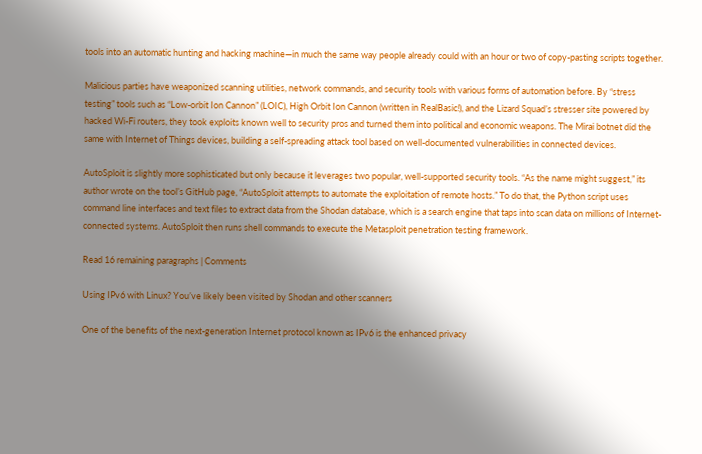tools into an automatic hunting and hacking machine—in much the same way people already could with an hour or two of copy-pasting scripts together.

Malicious parties have weaponized scanning utilities, network commands, and security tools with various forms of automation before. By “stress testing” tools such as “Low-orbit Ion Cannon” (LOIC), High Orbit Ion Cannon (written in RealBasic!), and the Lizard Squad’s stresser site powered by hacked Wi-Fi routers, they took exploits known well to security pros and turned them into political and economic weapons. The Mirai botnet did the same with Internet of Things devices, building a self-spreading attack tool based on well-documented vulnerabilities in connected devices.

AutoSploit is slightly more sophisticated but only because it leverages two popular, well-supported security tools. “As the name might suggest,” its author wrote on the tool’s GitHub page, “AutoSploit attempts to automate the exploitation of remote hosts.” To do that, the Python script uses command line interfaces and text files to extract data from the Shodan database, which is a search engine that taps into scan data on millions of Internet-connected systems. AutoSploit then runs shell commands to execute the Metasploit penetration testing framework.

Read 16 remaining paragraphs | Comments

Using IPv6 with Linux? You’ve likely been visited by Shodan and other scanners

One of the benefits of the next-generation Internet protocol known as IPv6 is the enhanced privacy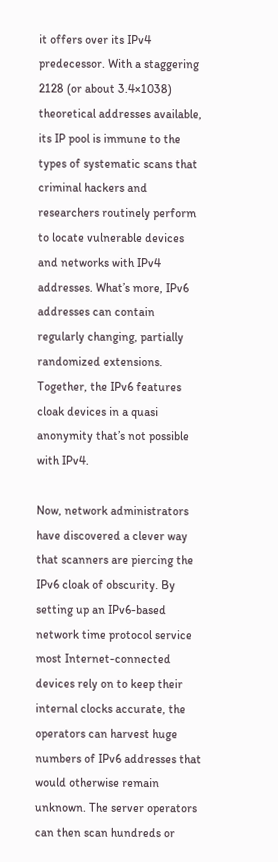it offers over its IPv4 predecessor. With a staggering 2128 (or about 3.4×1038) theoretical addresses available, its IP pool is immune to the types of systematic scans that criminal hackers and researchers routinely perform to locate vulnerable devices and networks with IPv4 addresses. What’s more, IPv6 addresses can contain regularly changing, partially randomized extensions. Together, the IPv6 features cloak devices in a quasi anonymity that’s not possible with IPv4.

Now, network administrators have discovered a clever way that scanners are piercing the IPv6 cloak of obscurity. By setting up an IPv6-based network time protocol service most Internet-connected devices rely on to keep their internal clocks accurate, the operators can harvest huge numbers of IPv6 addresses that would otherwise remain unknown. The server operators can then scan hundreds or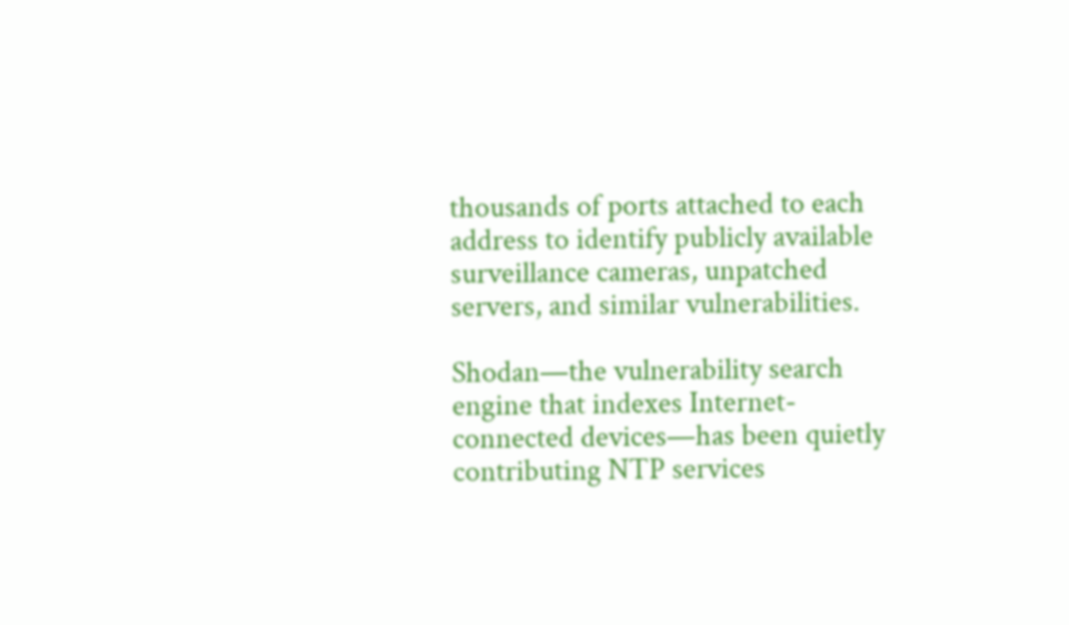thousands of ports attached to each address to identify publicly available surveillance cameras, unpatched servers, and similar vulnerabilities.

Shodan—the vulnerability search engine that indexes Internet-connected devices—has been quietly contributing NTP services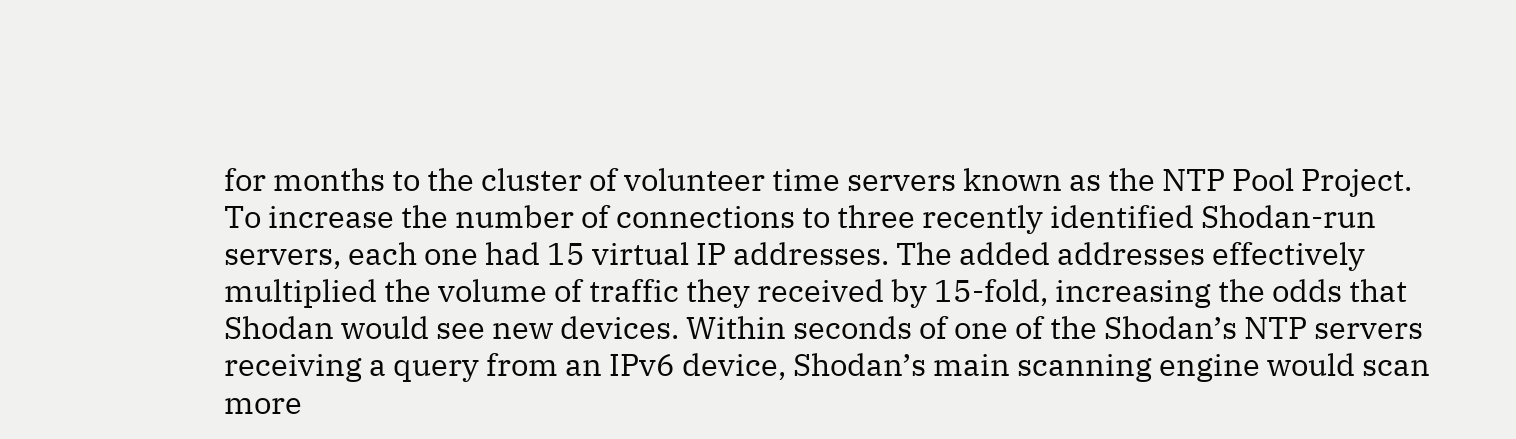for months to the cluster of volunteer time servers known as the NTP Pool Project. To increase the number of connections to three recently identified Shodan-run servers, each one had 15 virtual IP addresses. The added addresses effectively multiplied the volume of traffic they received by 15-fold, increasing the odds that Shodan would see new devices. Within seconds of one of the Shodan’s NTP servers receiving a query from an IPv6 device, Shodan’s main scanning engine would scan more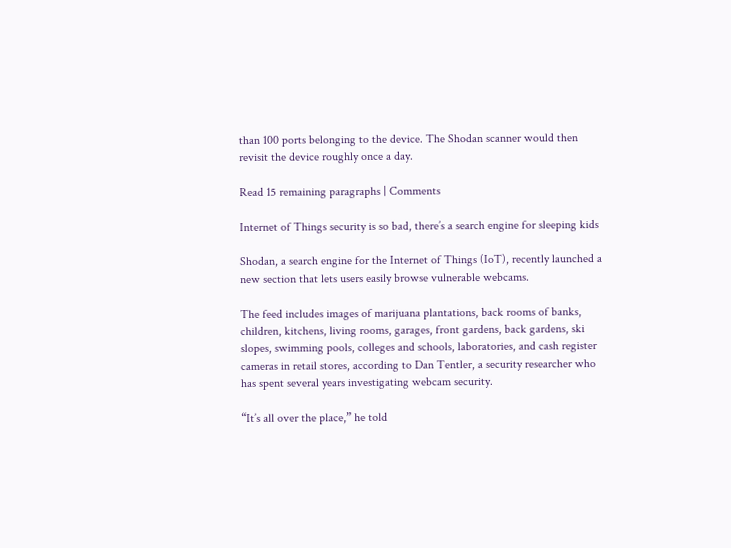than 100 ports belonging to the device. The Shodan scanner would then revisit the device roughly once a day.

Read 15 remaining paragraphs | Comments

Internet of Things security is so bad, there’s a search engine for sleeping kids

Shodan, a search engine for the Internet of Things (IoT), recently launched a new section that lets users easily browse vulnerable webcams.

The feed includes images of marijuana plantations, back rooms of banks, children, kitchens, living rooms, garages, front gardens, back gardens, ski slopes, swimming pools, colleges and schools, laboratories, and cash register cameras in retail stores, according to Dan Tentler, a security researcher who has spent several years investigating webcam security.

“It’s all over the place,” he told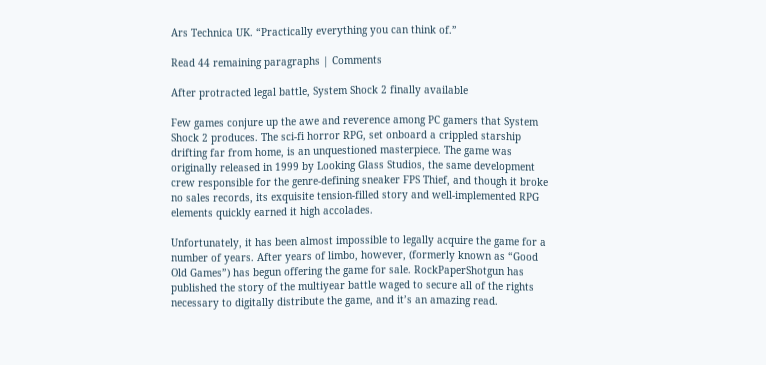Ars Technica UK. “Practically everything you can think of.”

Read 44 remaining paragraphs | Comments

After protracted legal battle, System Shock 2 finally available

Few games conjure up the awe and reverence among PC gamers that System Shock 2 produces. The sci-fi horror RPG, set onboard a crippled starship drifting far from home, is an unquestioned masterpiece. The game was originally released in 1999 by Looking Glass Studios, the same development crew responsible for the genre-defining sneaker FPS Thief, and though it broke no sales records, its exquisite tension-filled story and well-implemented RPG elements quickly earned it high accolades.

Unfortunately, it has been almost impossible to legally acquire the game for a number of years. After years of limbo, however, (formerly known as “Good Old Games”) has begun offering the game for sale. RockPaperShotgun has published the story of the multiyear battle waged to secure all of the rights necessary to digitally distribute the game, and it’s an amazing read.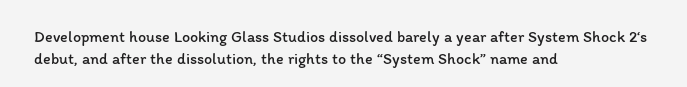Development house Looking Glass Studios dissolved barely a year after System Shock 2‘s debut, and after the dissolution, the rights to the “System Shock” name and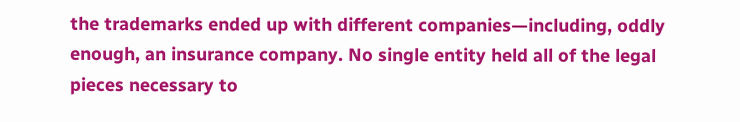the trademarks ended up with different companies—including, oddly enough, an insurance company. No single entity held all of the legal pieces necessary to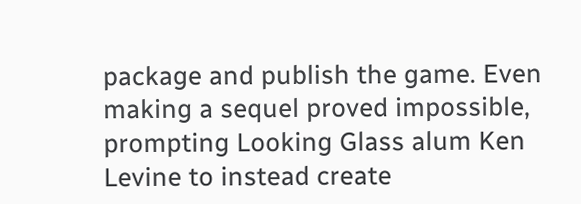package and publish the game. Even making a sequel proved impossible, prompting Looking Glass alum Ken Levine to instead create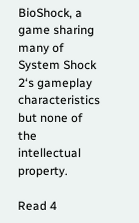BioShock, a game sharing many of System Shock 2‘s gameplay characteristics but none of the intellectual property.

Read 4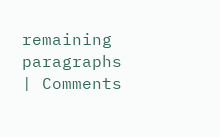remaining paragraphs | Comments